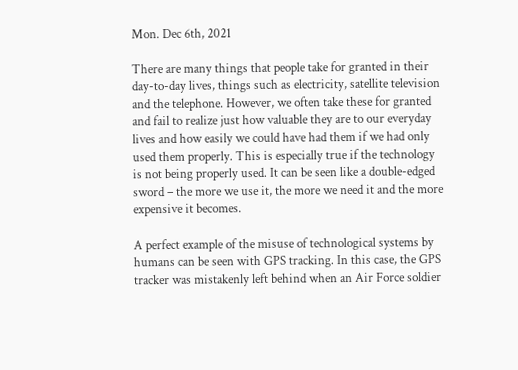Mon. Dec 6th, 2021

There are many things that people take for granted in their day-to-day lives, things such as electricity, satellite television and the telephone. However, we often take these for granted and fail to realize just how valuable they are to our everyday lives and how easily we could have had them if we had only used them properly. This is especially true if the technology is not being properly used. It can be seen like a double-edged sword – the more we use it, the more we need it and the more expensive it becomes.

A perfect example of the misuse of technological systems by humans can be seen with GPS tracking. In this case, the GPS tracker was mistakenly left behind when an Air Force soldier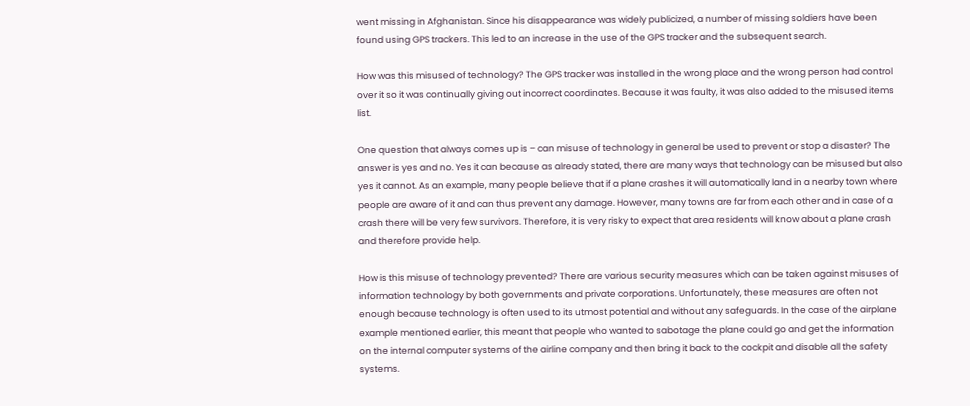went missing in Afghanistan. Since his disappearance was widely publicized, a number of missing soldiers have been found using GPS trackers. This led to an increase in the use of the GPS tracker and the subsequent search.

How was this misused of technology? The GPS tracker was installed in the wrong place and the wrong person had control over it so it was continually giving out incorrect coordinates. Because it was faulty, it was also added to the misused items list.

One question that always comes up is – can misuse of technology in general be used to prevent or stop a disaster? The answer is yes and no. Yes it can because as already stated, there are many ways that technology can be misused but also yes it cannot. As an example, many people believe that if a plane crashes it will automatically land in a nearby town where people are aware of it and can thus prevent any damage. However, many towns are far from each other and in case of a crash there will be very few survivors. Therefore, it is very risky to expect that area residents will know about a plane crash and therefore provide help.

How is this misuse of technology prevented? There are various security measures which can be taken against misuses of information technology by both governments and private corporations. Unfortunately, these measures are often not enough because technology is often used to its utmost potential and without any safeguards. In the case of the airplane example mentioned earlier, this meant that people who wanted to sabotage the plane could go and get the information on the internal computer systems of the airline company and then bring it back to the cockpit and disable all the safety systems.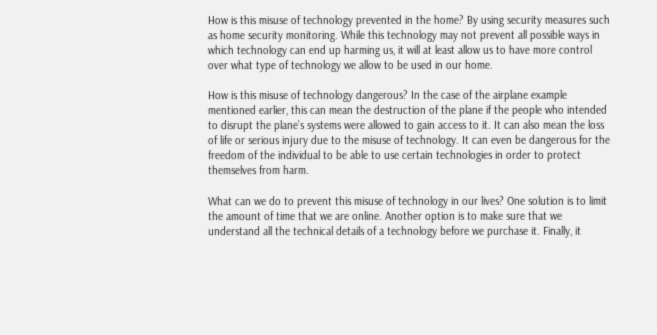How is this misuse of technology prevented in the home? By using security measures such as home security monitoring. While this technology may not prevent all possible ways in which technology can end up harming us, it will at least allow us to have more control over what type of technology we allow to be used in our home.

How is this misuse of technology dangerous? In the case of the airplane example mentioned earlier, this can mean the destruction of the plane if the people who intended to disrupt the plane’s systems were allowed to gain access to it. It can also mean the loss of life or serious injury due to the misuse of technology. It can even be dangerous for the freedom of the individual to be able to use certain technologies in order to protect themselves from harm.

What can we do to prevent this misuse of technology in our lives? One solution is to limit the amount of time that we are online. Another option is to make sure that we understand all the technical details of a technology before we purchase it. Finally, it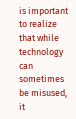is important to realize that while technology can sometimes be misused, it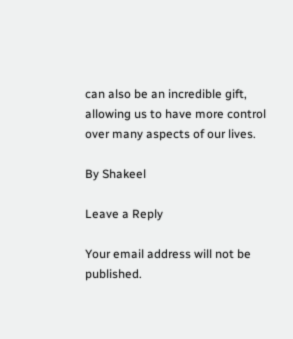can also be an incredible gift, allowing us to have more control over many aspects of our lives.

By Shakeel

Leave a Reply

Your email address will not be published.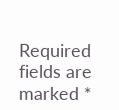Required fields are marked *